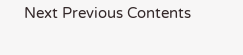Next Previous Contents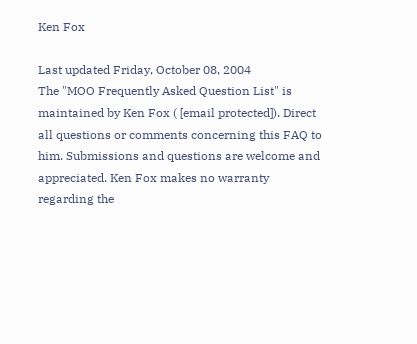Ken Fox

Last updated Friday, October 08, 2004
The "MOO Frequently Asked Question List" is maintained by Ken Fox ( [email protected]). Direct all questions or comments concerning this FAQ to him. Submissions and questions are welcome and appreciated. Ken Fox makes no warranty regarding the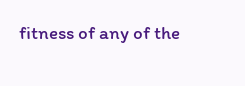fitness of any of the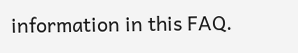information in this FAQ.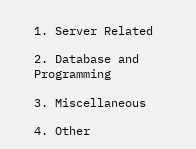1. Server Related

2. Database and Programming

3. Miscellaneous

4. Other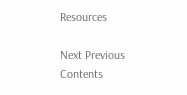Resources

Next Previous Contents